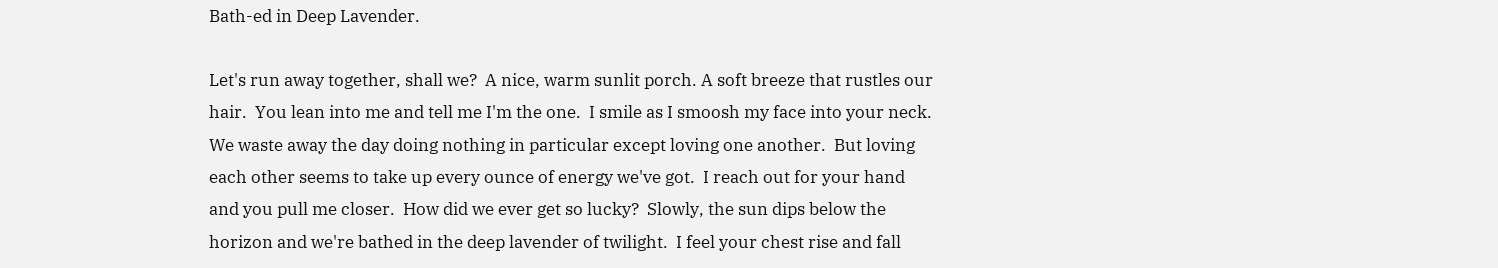Bath-ed in Deep Lavender.

Let's run away together, shall we?  A nice, warm sunlit porch. A soft breeze that rustles our hair.  You lean into me and tell me I'm the one.  I smile as I smoosh my face into your neck.  We waste away the day doing nothing in particular except loving one another.  But loving each other seems to take up every ounce of energy we've got.  I reach out for your hand and you pull me closer.  How did we ever get so lucky?  Slowly, the sun dips below the horizon and we're bathed in the deep lavender of twilight.  I feel your chest rise and fall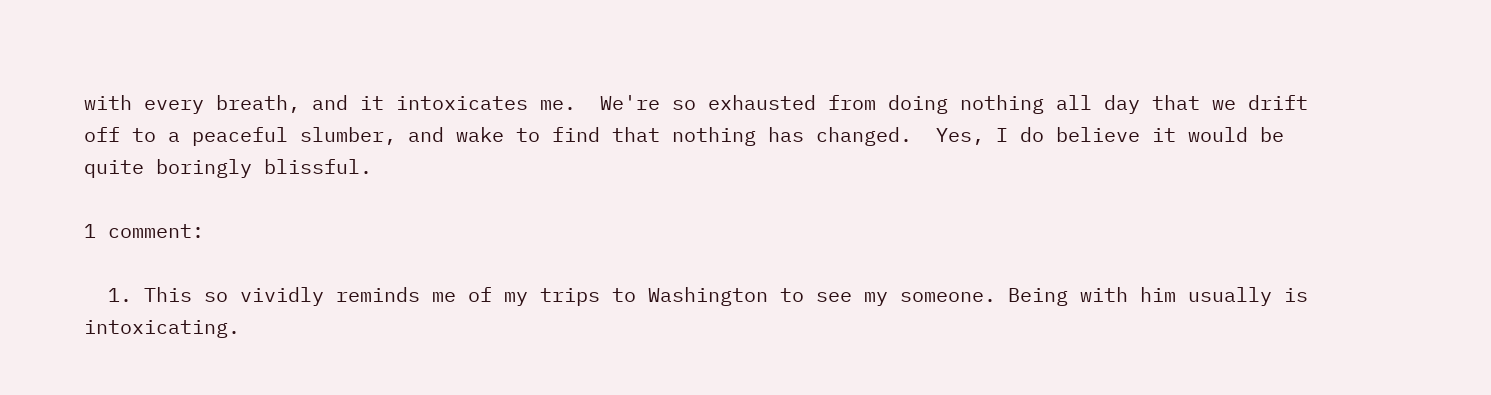with every breath, and it intoxicates me.  We're so exhausted from doing nothing all day that we drift off to a peaceful slumber, and wake to find that nothing has changed.  Yes, I do believe it would be quite boringly blissful.

1 comment:

  1. This so vividly reminds me of my trips to Washington to see my someone. Being with him usually is intoxicating.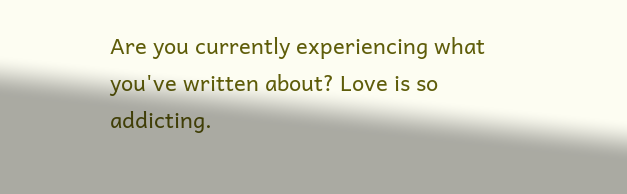Are you currently experiencing what you've written about? Love is so addicting.